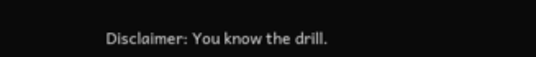Disclaimer: You know the drill.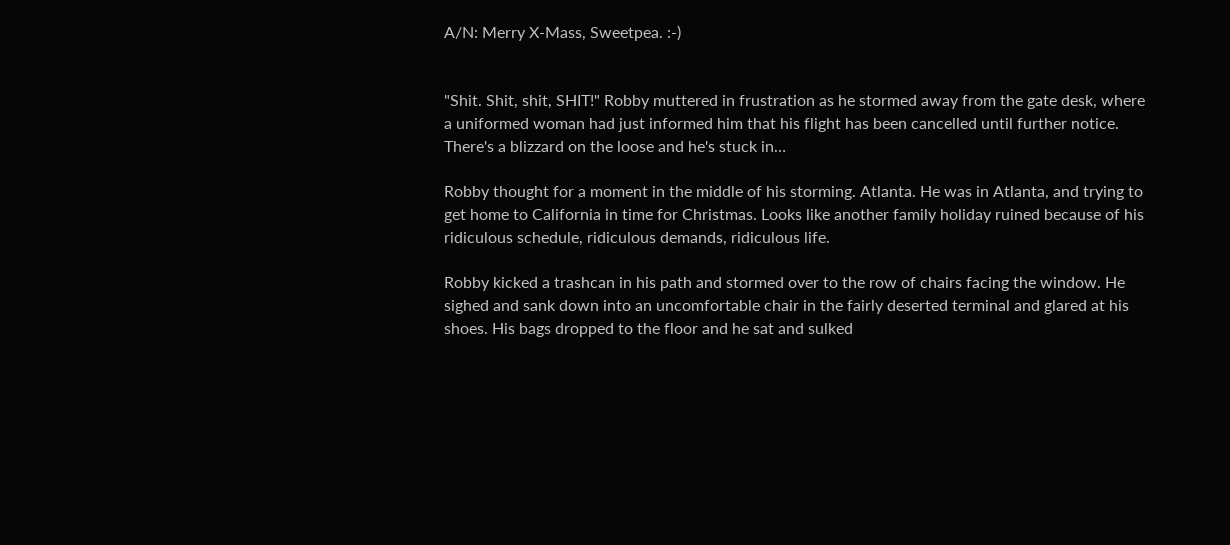A/N: Merry X-Mass, Sweetpea. :-)


"Shit. Shit, shit, SHIT!" Robby muttered in frustration as he stormed away from the gate desk, where a uniformed woman had just informed him that his flight has been cancelled until further notice. There's a blizzard on the loose and he's stuck in…

Robby thought for a moment in the middle of his storming. Atlanta. He was in Atlanta, and trying to get home to California in time for Christmas. Looks like another family holiday ruined because of his ridiculous schedule, ridiculous demands, ridiculous life.

Robby kicked a trashcan in his path and stormed over to the row of chairs facing the window. He sighed and sank down into an uncomfortable chair in the fairly deserted terminal and glared at his shoes. His bags dropped to the floor and he sat and sulked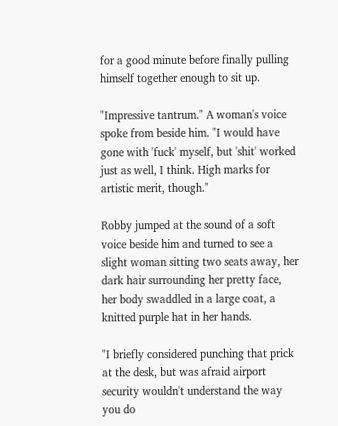for a good minute before finally pulling himself together enough to sit up.

"Impressive tantrum." A woman's voice spoke from beside him. "I would have gone with 'fuck' myself, but 'shit' worked just as well, I think. High marks for artistic merit, though."

Robby jumped at the sound of a soft voice beside him and turned to see a slight woman sitting two seats away, her dark hair surrounding her pretty face, her body swaddled in a large coat, a knitted purple hat in her hands.

"I briefly considered punching that prick at the desk, but was afraid airport security wouldn't understand the way you do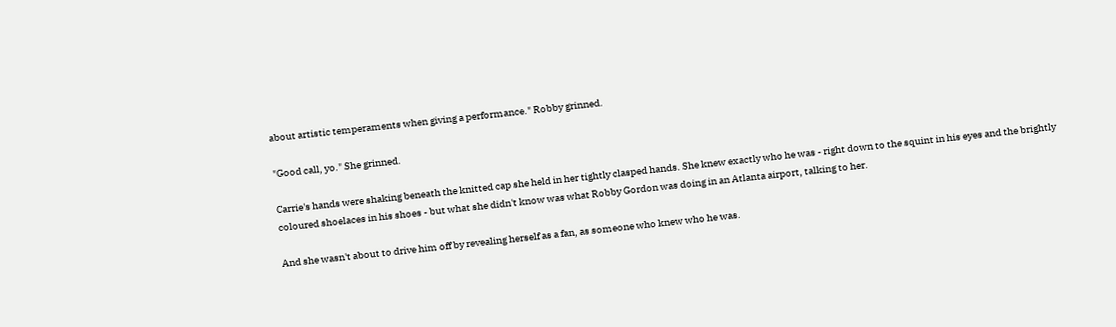about artistic temperaments when giving a performance." Robby grinned.

"Good call, yo." She grinned.

Carrie's hands were shaking beneath the knitted cap she held in her tightly clasped hands. She knew exactly who he was - right down to the squint in his eyes and the brightly coloured shoelaces in his shoes - but what she didn't know was what Robby Gordon was doing in an Atlanta airport, talking to her.

And she wasn't about to drive him off by revealing herself as a fan, as someone who knew who he was.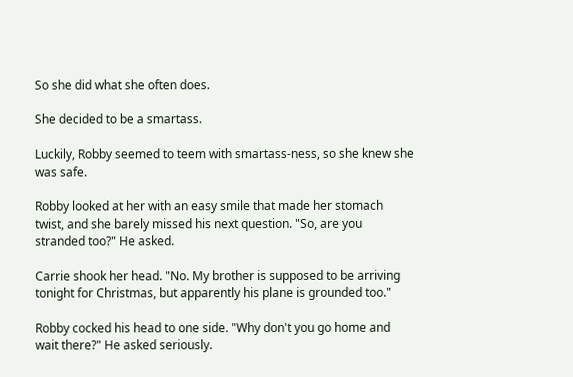So she did what she often does.

She decided to be a smartass.

Luckily, Robby seemed to teem with smartass-ness, so she knew she was safe.

Robby looked at her with an easy smile that made her stomach twist, and she barely missed his next question. "So, are you stranded too?" He asked.

Carrie shook her head. "No. My brother is supposed to be arriving tonight for Christmas, but apparently his plane is grounded too."

Robby cocked his head to one side. "Why don't you go home and wait there?" He asked seriously.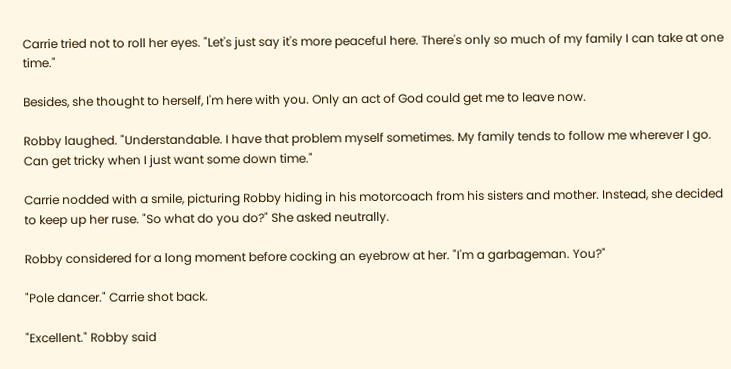Carrie tried not to roll her eyes. "Let's just say it's more peaceful here. There's only so much of my family I can take at one time."

Besides, she thought to herself, I'm here with you. Only an act of God could get me to leave now.

Robby laughed. "Understandable. I have that problem myself sometimes. My family tends to follow me wherever I go. Can get tricky when I just want some down time."

Carrie nodded with a smile, picturing Robby hiding in his motorcoach from his sisters and mother. Instead, she decided to keep up her ruse. "So what do you do?" She asked neutrally.

Robby considered for a long moment before cocking an eyebrow at her. "I'm a garbageman. You?"

"Pole dancer." Carrie shot back.

"Excellent." Robby said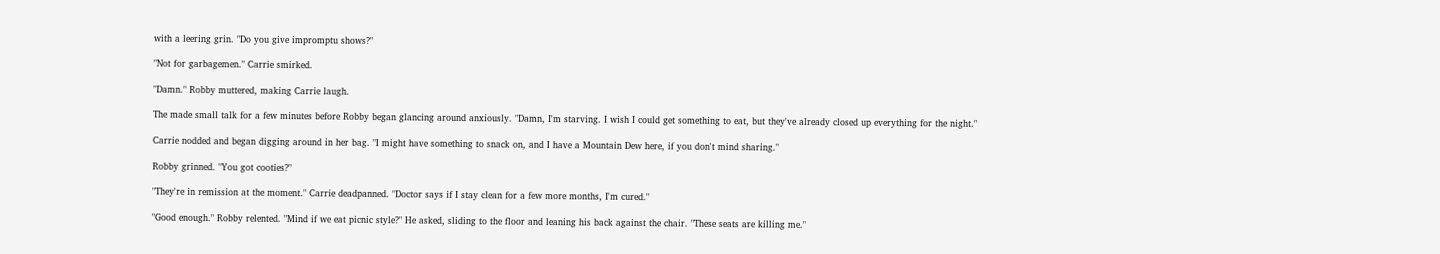with a leering grin. "Do you give impromptu shows?"

"Not for garbagemen." Carrie smirked.

"Damn." Robby muttered, making Carrie laugh.

The made small talk for a few minutes before Robby began glancing around anxiously. "Damn, I'm starving. I wish I could get something to eat, but they've already closed up everything for the night."

Carrie nodded and began digging around in her bag. "I might have something to snack on, and I have a Mountain Dew here, if you don't mind sharing."

Robby grinned. "You got cooties?"

"They're in remission at the moment." Carrie deadpanned. "Doctor says if I stay clean for a few more months, I'm cured."

"Good enough." Robby relented. "Mind if we eat picnic style?" He asked, sliding to the floor and leaning his back against the chair. "These seats are killing me."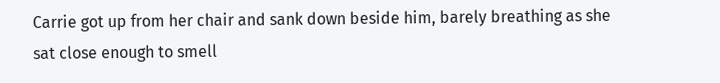Carrie got up from her chair and sank down beside him, barely breathing as she sat close enough to smell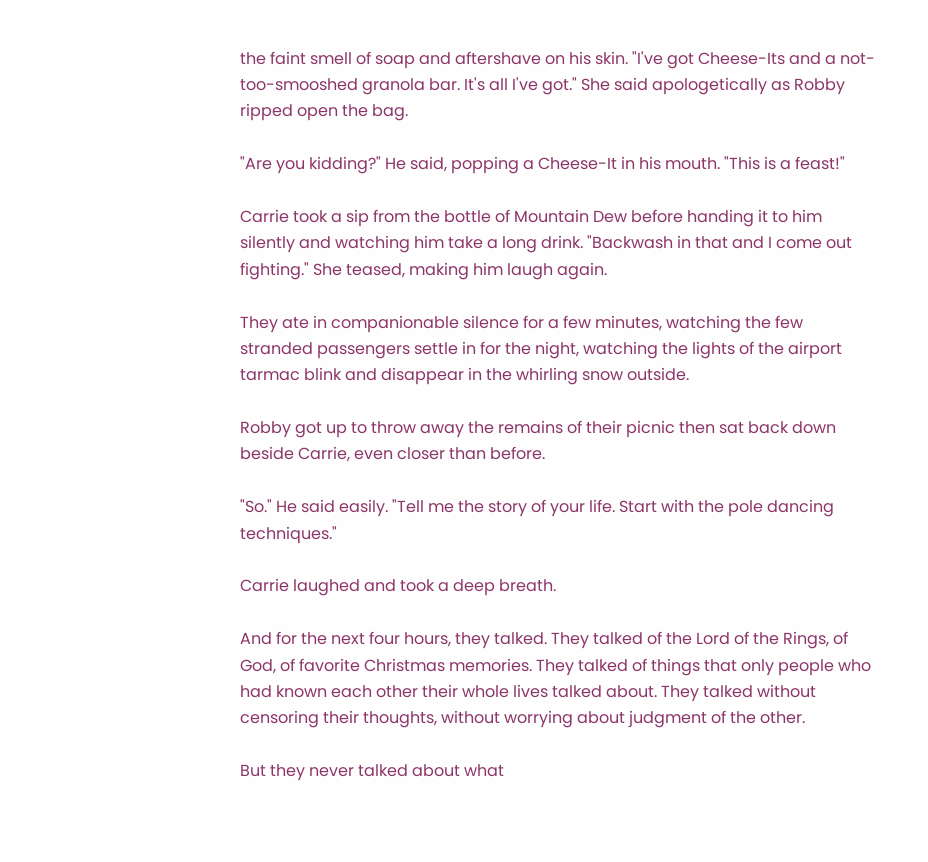the faint smell of soap and aftershave on his skin. "I've got Cheese-Its and a not-too-smooshed granola bar. It's all I've got." She said apologetically as Robby ripped open the bag.

"Are you kidding?" He said, popping a Cheese-It in his mouth. "This is a feast!"

Carrie took a sip from the bottle of Mountain Dew before handing it to him silently and watching him take a long drink. "Backwash in that and I come out fighting." She teased, making him laugh again.

They ate in companionable silence for a few minutes, watching the few stranded passengers settle in for the night, watching the lights of the airport tarmac blink and disappear in the whirling snow outside.

Robby got up to throw away the remains of their picnic then sat back down beside Carrie, even closer than before.

"So." He said easily. "Tell me the story of your life. Start with the pole dancing techniques."

Carrie laughed and took a deep breath.

And for the next four hours, they talked. They talked of the Lord of the Rings, of God, of favorite Christmas memories. They talked of things that only people who had known each other their whole lives talked about. They talked without censoring their thoughts, without worrying about judgment of the other.

But they never talked about what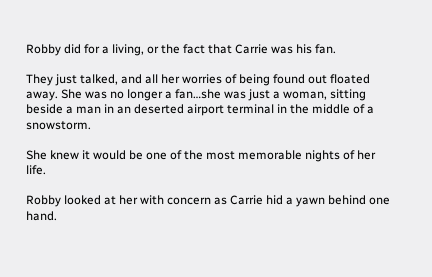Robby did for a living, or the fact that Carrie was his fan.

They just talked, and all her worries of being found out floated away. She was no longer a fan…she was just a woman, sitting beside a man in an deserted airport terminal in the middle of a snowstorm.

She knew it would be one of the most memorable nights of her life.

Robby looked at her with concern as Carrie hid a yawn behind one hand.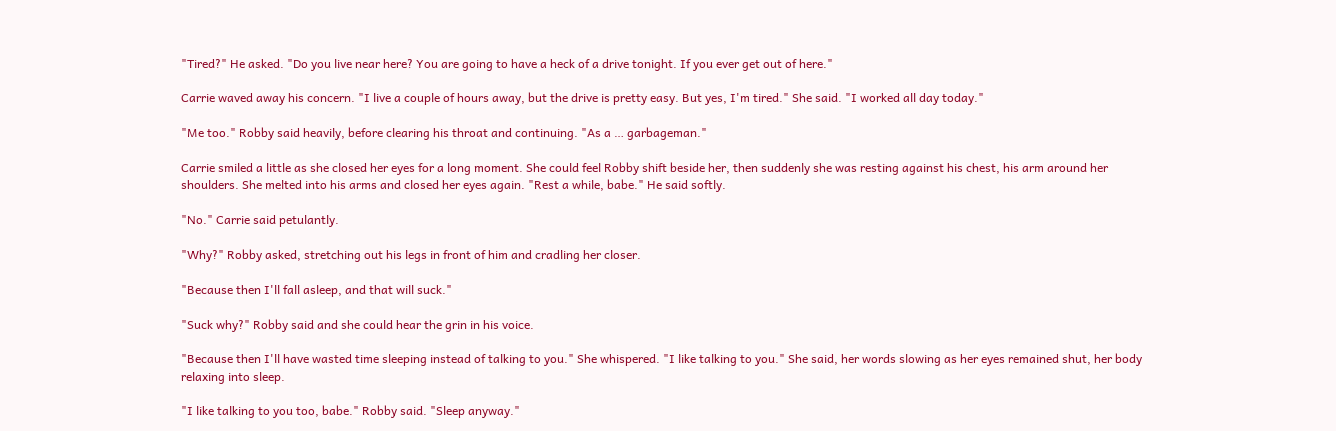"Tired?" He asked. "Do you live near here? You are going to have a heck of a drive tonight. If you ever get out of here."

Carrie waved away his concern. "I live a couple of hours away, but the drive is pretty easy. But yes, I'm tired." She said. "I worked all day today."

"Me too." Robby said heavily, before clearing his throat and continuing. "As a … garbageman."

Carrie smiled a little as she closed her eyes for a long moment. She could feel Robby shift beside her, then suddenly she was resting against his chest, his arm around her shoulders. She melted into his arms and closed her eyes again. "Rest a while, babe." He said softly.

"No." Carrie said petulantly.

"Why?" Robby asked, stretching out his legs in front of him and cradling her closer.

"Because then I'll fall asleep, and that will suck."

"Suck why?" Robby said and she could hear the grin in his voice.

"Because then I'll have wasted time sleeping instead of talking to you." She whispered. "I like talking to you." She said, her words slowing as her eyes remained shut, her body relaxing into sleep.

"I like talking to you too, babe." Robby said. "Sleep anyway."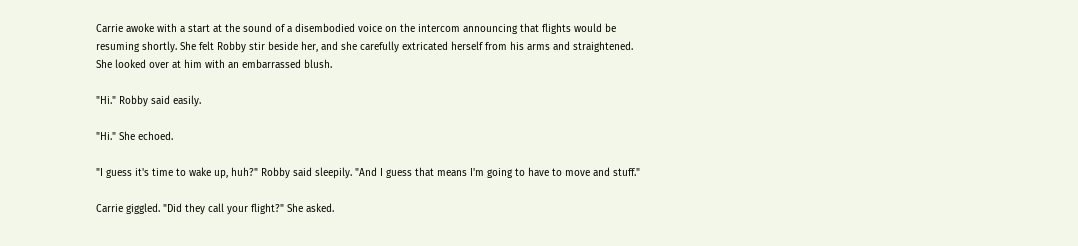Carrie awoke with a start at the sound of a disembodied voice on the intercom announcing that flights would be resuming shortly. She felt Robby stir beside her, and she carefully extricated herself from his arms and straightened. She looked over at him with an embarrassed blush.

"Hi." Robby said easily.

"Hi." She echoed.

"I guess it's time to wake up, huh?" Robby said sleepily. "And I guess that means I'm going to have to move and stuff."

Carrie giggled. "Did they call your flight?" She asked.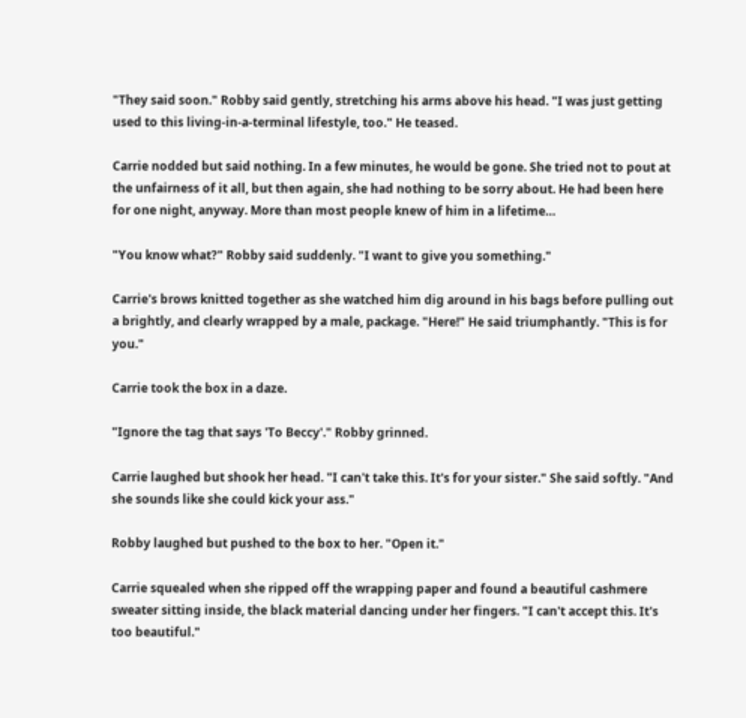"They said soon." Robby said gently, stretching his arms above his head. "I was just getting used to this living-in-a-terminal lifestyle, too." He teased.

Carrie nodded but said nothing. In a few minutes, he would be gone. She tried not to pout at the unfairness of it all, but then again, she had nothing to be sorry about. He had been here for one night, anyway. More than most people knew of him in a lifetime…

"You know what?" Robby said suddenly. "I want to give you something."

Carrie's brows knitted together as she watched him dig around in his bags before pulling out a brightly, and clearly wrapped by a male, package. "Here!" He said triumphantly. "This is for you."

Carrie took the box in a daze.

"Ignore the tag that says 'To Beccy'." Robby grinned.

Carrie laughed but shook her head. "I can't take this. It's for your sister." She said softly. "And she sounds like she could kick your ass."

Robby laughed but pushed to the box to her. "Open it."

Carrie squealed when she ripped off the wrapping paper and found a beautiful cashmere sweater sitting inside, the black material dancing under her fingers. "I can't accept this. It's too beautiful."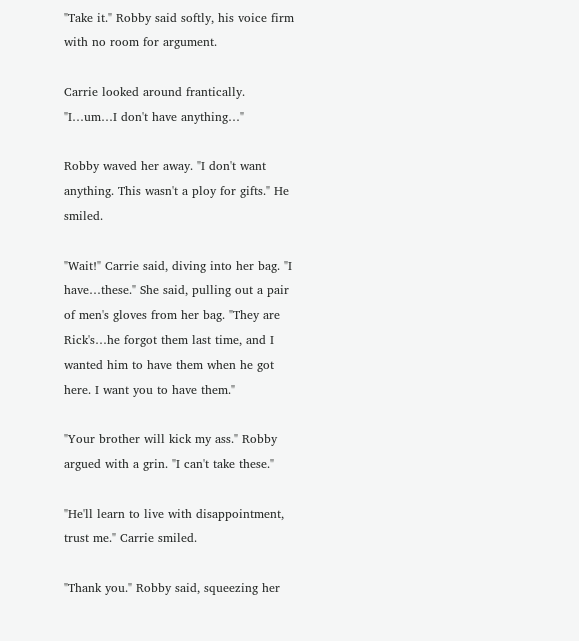"Take it." Robby said softly, his voice firm with no room for argument.

Carrie looked around frantically. "I…um…I don't have anything…"

Robby waved her away. "I don't want anything. This wasn't a ploy for gifts." He smiled.

"Wait!" Carrie said, diving into her bag. "I have…these." She said, pulling out a pair of men's gloves from her bag. "They are Rick's…he forgot them last time, and I wanted him to have them when he got here. I want you to have them."

"Your brother will kick my ass." Robby argued with a grin. "I can't take these."

"He'll learn to live with disappointment, trust me." Carrie smiled.

"Thank you." Robby said, squeezing her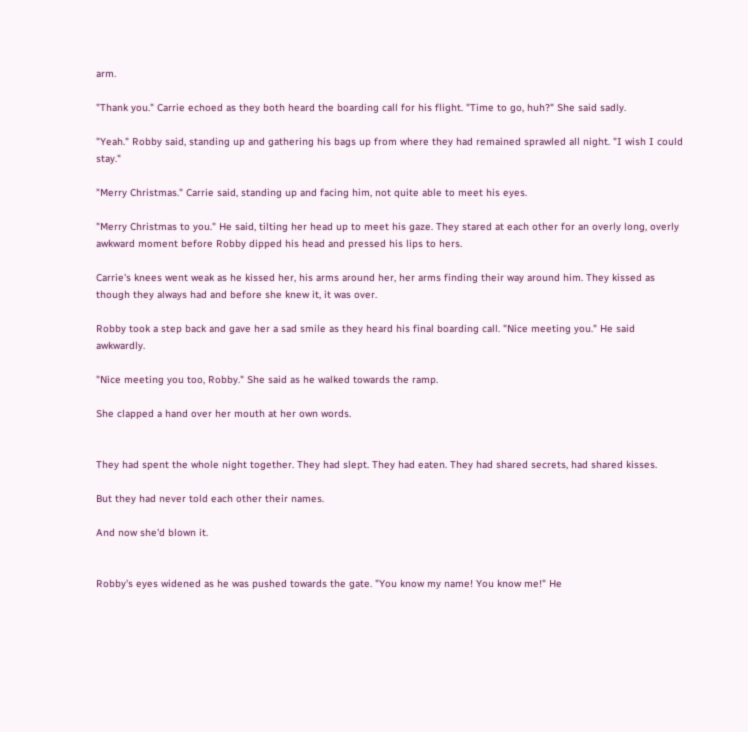arm.

"Thank you." Carrie echoed as they both heard the boarding call for his flight. "Time to go, huh?" She said sadly.

"Yeah." Robby said, standing up and gathering his bags up from where they had remained sprawled all night. "I wish I could stay."

"Merry Christmas." Carrie said, standing up and facing him, not quite able to meet his eyes.

"Merry Christmas to you." He said, tilting her head up to meet his gaze. They stared at each other for an overly long, overly awkward moment before Robby dipped his head and pressed his lips to hers.

Carrie's knees went weak as he kissed her, his arms around her, her arms finding their way around him. They kissed as though they always had and before she knew it, it was over.

Robby took a step back and gave her a sad smile as they heard his final boarding call. "Nice meeting you." He said awkwardly.

"Nice meeting you too, Robby." She said as he walked towards the ramp.

She clapped a hand over her mouth at her own words.


They had spent the whole night together. They had slept. They had eaten. They had shared secrets, had shared kisses.

But they had never told each other their names.

And now she'd blown it.


Robby's eyes widened as he was pushed towards the gate. "You know my name! You know me!" He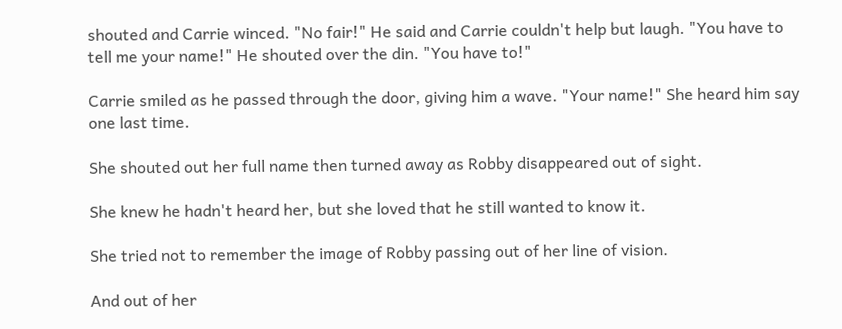shouted and Carrie winced. "No fair!" He said and Carrie couldn't help but laugh. "You have to tell me your name!" He shouted over the din. "You have to!"

Carrie smiled as he passed through the door, giving him a wave. "Your name!" She heard him say one last time.

She shouted out her full name then turned away as Robby disappeared out of sight.

She knew he hadn't heard her, but she loved that he still wanted to know it.

She tried not to remember the image of Robby passing out of her line of vision.

And out of her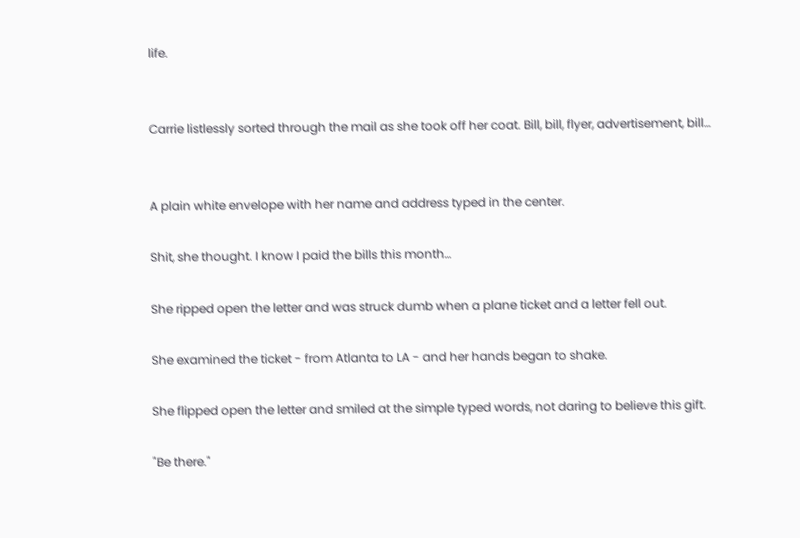life.


Carrie listlessly sorted through the mail as she took off her coat. Bill, bill, flyer, advertisement, bill…


A plain white envelope with her name and address typed in the center.

Shit, she thought. I know I paid the bills this month…

She ripped open the letter and was struck dumb when a plane ticket and a letter fell out.

She examined the ticket - from Atlanta to LA - and her hands began to shake.

She flipped open the letter and smiled at the simple typed words, not daring to believe this gift.

"Be there."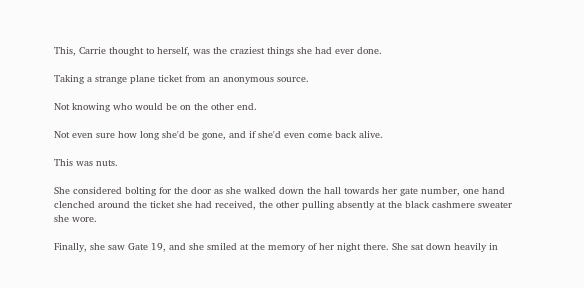This, Carrie thought to herself, was the craziest things she had ever done.

Taking a strange plane ticket from an anonymous source.

Not knowing who would be on the other end.

Not even sure how long she'd be gone, and if she'd even come back alive.

This was nuts.

She considered bolting for the door as she walked down the hall towards her gate number, one hand clenched around the ticket she had received, the other pulling absently at the black cashmere sweater she wore.

Finally, she saw Gate 19, and she smiled at the memory of her night there. She sat down heavily in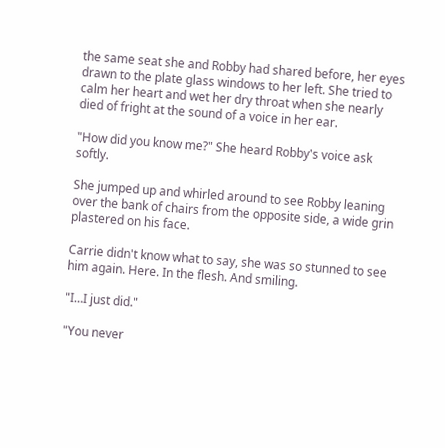the same seat she and Robby had shared before, her eyes drawn to the plate glass windows to her left. She tried to calm her heart and wet her dry throat when she nearly died of fright at the sound of a voice in her ear.

"How did you know me?" She heard Robby's voice ask softly.

She jumped up and whirled around to see Robby leaning over the bank of chairs from the opposite side, a wide grin plastered on his face.

Carrie didn't know what to say, she was so stunned to see him again. Here. In the flesh. And smiling.

"I…I just did."

"You never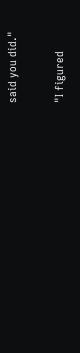said you did."

"I figured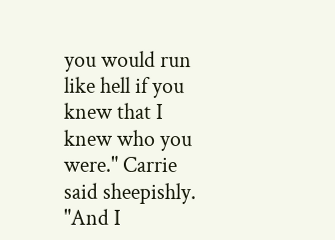you would run like hell if you knew that I knew who you were." Carrie said sheepishly. "And I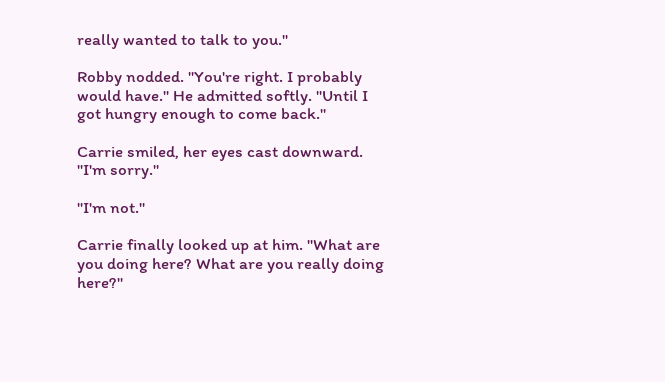really wanted to talk to you."

Robby nodded. "You're right. I probably would have." He admitted softly. "Until I got hungry enough to come back."

Carrie smiled, her eyes cast downward. "I'm sorry."

"I'm not."

Carrie finally looked up at him. "What are you doing here? What are you really doing here?"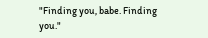"Finding you, babe. Finding you."